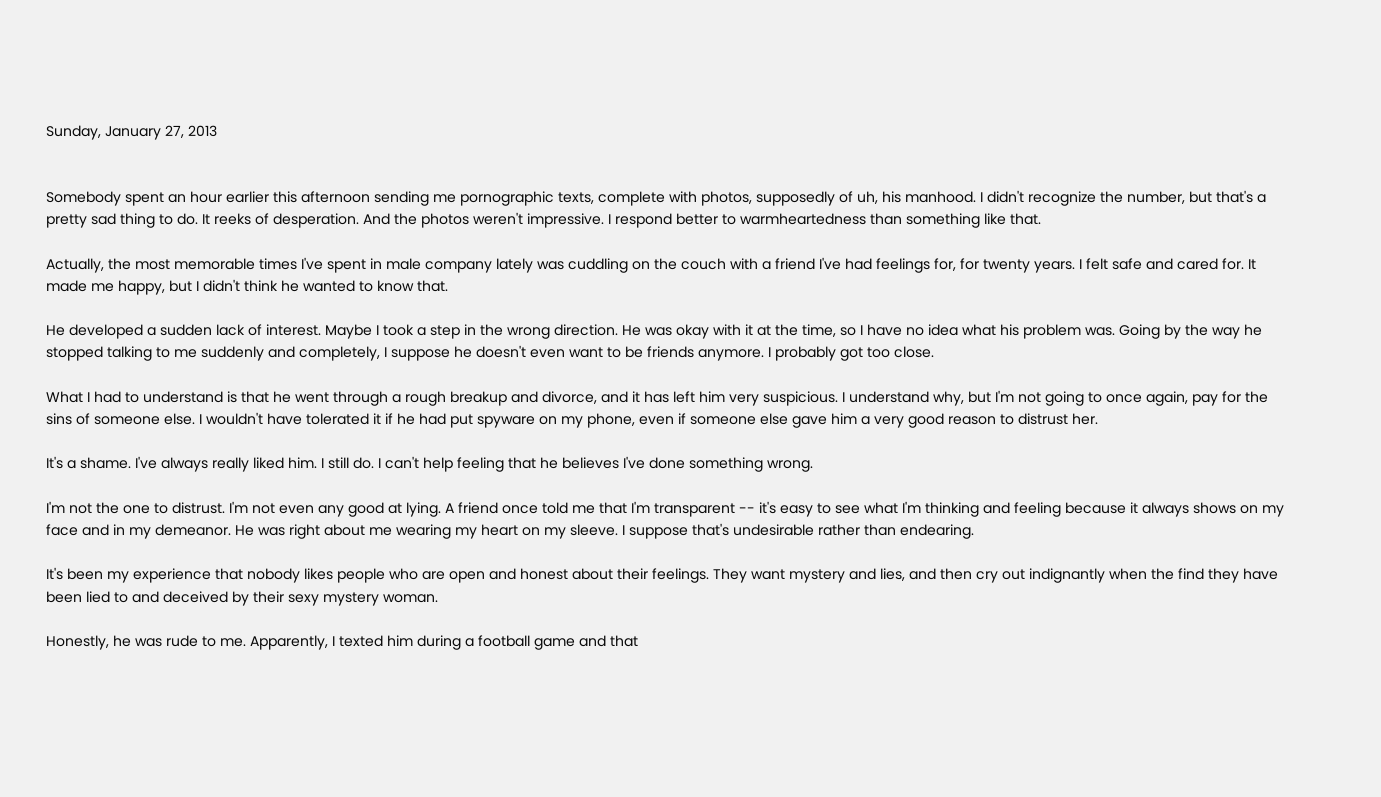Sunday, January 27, 2013


Somebody spent an hour earlier this afternoon sending me pornographic texts, complete with photos, supposedly of uh, his manhood. I didn't recognize the number, but that's a pretty sad thing to do. It reeks of desperation. And the photos weren't impressive. I respond better to warmheartedness than something like that.

Actually, the most memorable times I've spent in male company lately was cuddling on the couch with a friend I've had feelings for, for twenty years. I felt safe and cared for. It made me happy, but I didn't think he wanted to know that.

He developed a sudden lack of interest. Maybe I took a step in the wrong direction. He was okay with it at the time, so I have no idea what his problem was. Going by the way he stopped talking to me suddenly and completely, I suppose he doesn't even want to be friends anymore. I probably got too close.

What I had to understand is that he went through a rough breakup and divorce, and it has left him very suspicious. I understand why, but I'm not going to once again, pay for the sins of someone else. I wouldn't have tolerated it if he had put spyware on my phone, even if someone else gave him a very good reason to distrust her.

It's a shame. I've always really liked him. I still do. I can't help feeling that he believes I've done something wrong.

I'm not the one to distrust. I'm not even any good at lying. A friend once told me that I'm transparent -- it's easy to see what I'm thinking and feeling because it always shows on my face and in my demeanor. He was right about me wearing my heart on my sleeve. I suppose that's undesirable rather than endearing.

It's been my experience that nobody likes people who are open and honest about their feelings. They want mystery and lies, and then cry out indignantly when the find they have been lied to and deceived by their sexy mystery woman.

Honestly, he was rude to me. Apparently, I texted him during a football game and that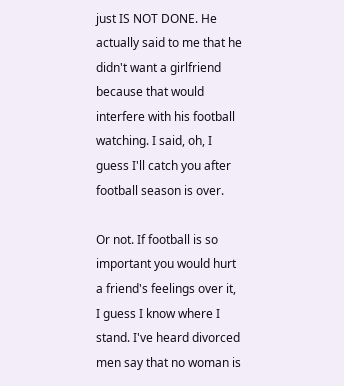just IS NOT DONE. He actually said to me that he didn't want a girlfriend because that would interfere with his football watching. I said, oh, I guess I'll catch you after football season is over.

Or not. If football is so important you would hurt a friend's feelings over it, I guess I know where I stand. I've heard divorced men say that no woman is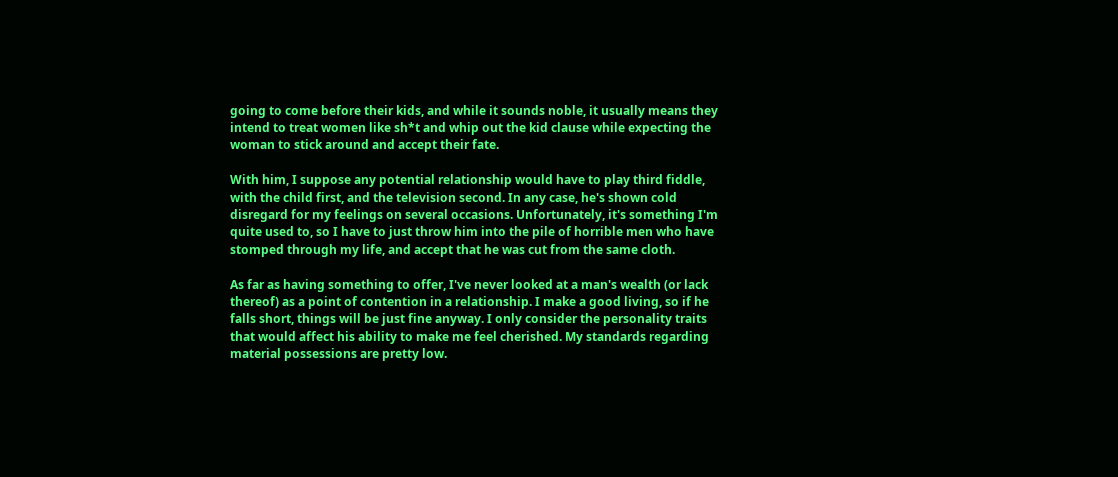going to come before their kids, and while it sounds noble, it usually means they intend to treat women like sh*t and whip out the kid clause while expecting the woman to stick around and accept their fate.

With him, I suppose any potential relationship would have to play third fiddle, with the child first, and the television second. In any case, he's shown cold disregard for my feelings on several occasions. Unfortunately, it's something I'm quite used to, so I have to just throw him into the pile of horrible men who have stomped through my life, and accept that he was cut from the same cloth.

As far as having something to offer, I've never looked at a man's wealth (or lack thereof) as a point of contention in a relationship. I make a good living, so if he falls short, things will be just fine anyway. I only consider the personality traits that would affect his ability to make me feel cherished. My standards regarding material possessions are pretty low.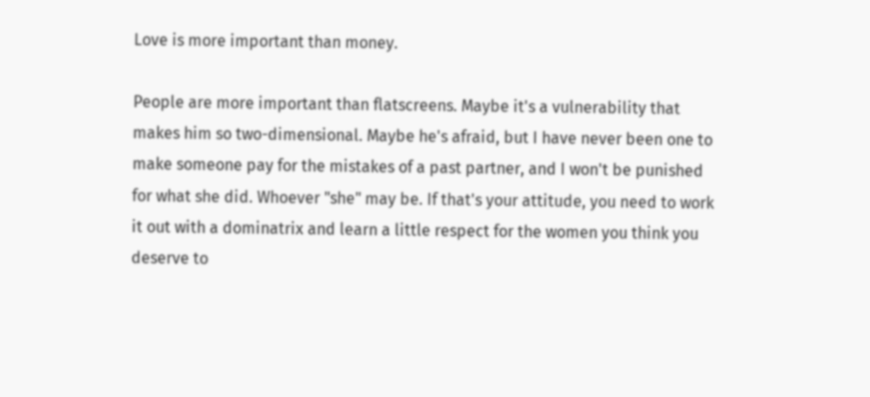Love is more important than money.

People are more important than flatscreens. Maybe it's a vulnerability that makes him so two-dimensional. Maybe he's afraid, but I have never been one to make someone pay for the mistakes of a past partner, and I won't be punished for what she did. Whoever "she" may be. If that's your attitude, you need to work it out with a dominatrix and learn a little respect for the women you think you deserve to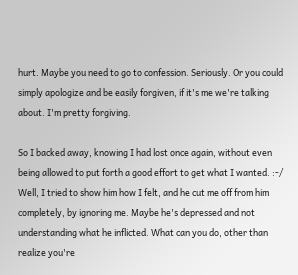hurt. Maybe you need to go to confession. Seriously. Or you could simply apologize and be easily forgiven, if it's me we're talking about. I'm pretty forgiving.

So I backed away, knowing I had lost once again, without even being allowed to put forth a good effort to get what I wanted. :-/ Well, I tried to show him how I felt, and he cut me off from him completely, by ignoring me. Maybe he's depressed and not understanding what he inflicted. What can you do, other than realize you're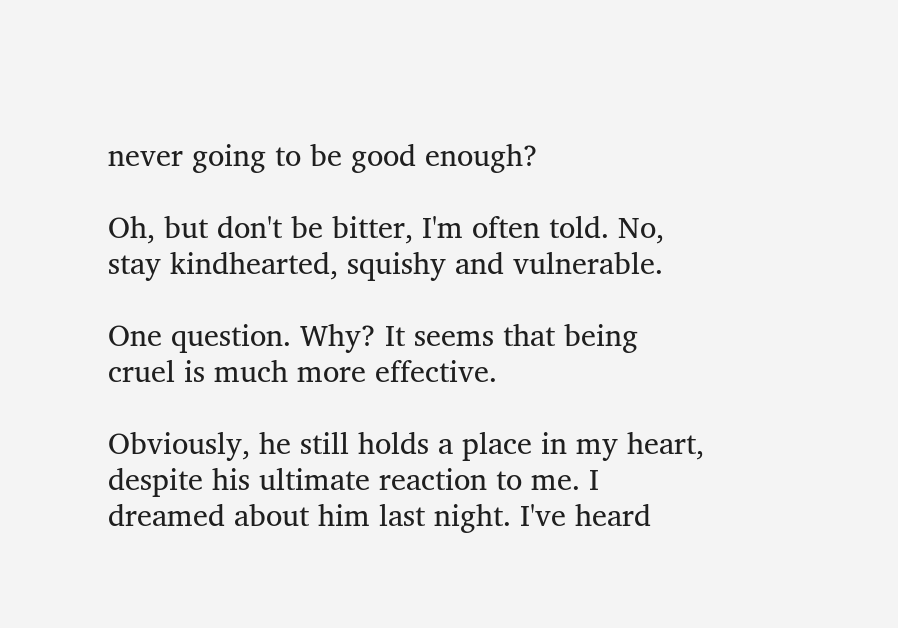never going to be good enough?

Oh, but don't be bitter, I'm often told. No, stay kindhearted, squishy and vulnerable.

One question. Why? It seems that being cruel is much more effective.

Obviously, he still holds a place in my heart, despite his ultimate reaction to me. I dreamed about him last night. I've heard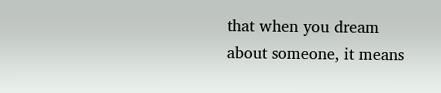that when you dream about someone, it means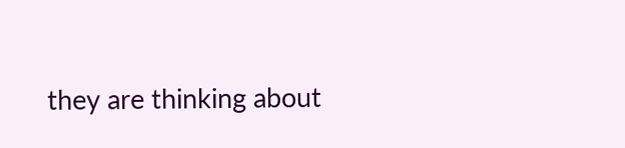they are thinking about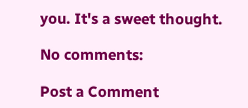you. It's a sweet thought.

No comments:

Post a Comment